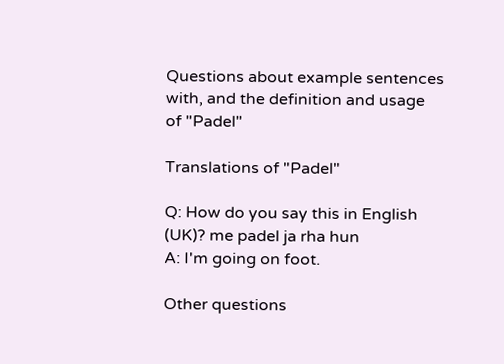Questions about example sentences with, and the definition and usage of "Padel"

Translations of "Padel"

Q: How do you say this in English (UK)? me padel ja rha hun
A: I'm going on foot.

Other questions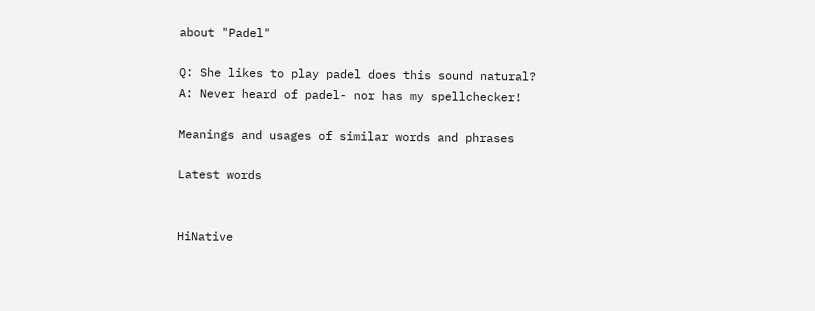about "Padel"

Q: She likes to play padel does this sound natural?
A: Never heard of padel- nor has my spellchecker!

Meanings and usages of similar words and phrases

Latest words


HiNative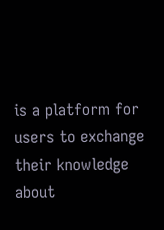is a platform for users to exchange their knowledge about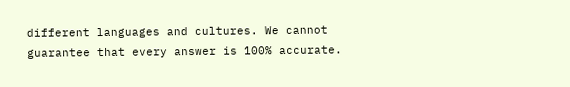different languages and cultures. We cannot guarantee that every answer is 100% accurate.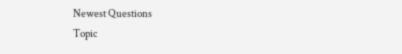Newest Questions
Topic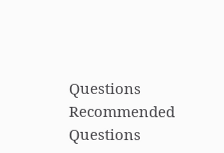Questions
Recommended Questions